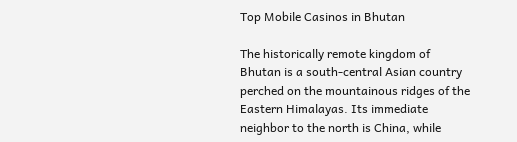Top Mobile Casinos in Bhutan

The historically remote kingdom of Bhutan is a south-central Asian country perched on the mountainous ridges of the Eastern Himalayas. Its immediate neighbor to the north is China, while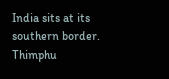India sits at its southern border. Thimphu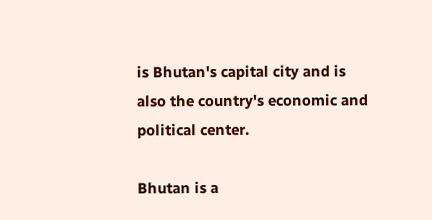is Bhutan's capital city and is also the country's economic and political center.

Bhutan is a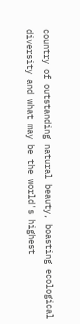country of outstanding natural beauty, boasting ecological diversity and what may be the world's highest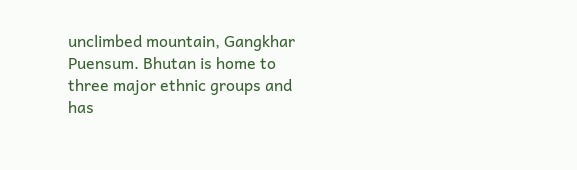unclimbed mountain, Gangkhar Puensum. Bhutan is home to three major ethnic groups and has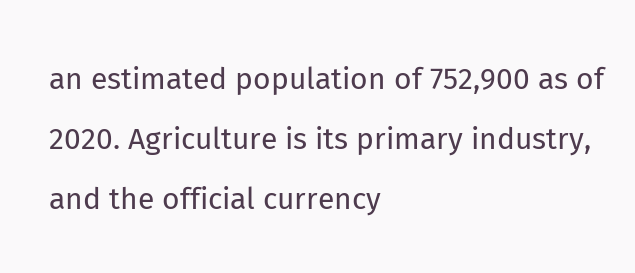an estimated population of 752,900 as of 2020. Agriculture is its primary industry, and the official currency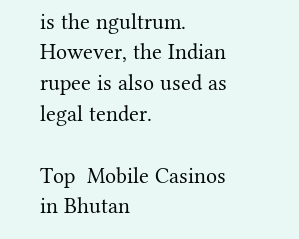is the ngultrum. However, the Indian rupee is also used as legal tender.

Top  Mobile Casinos in Bhutan